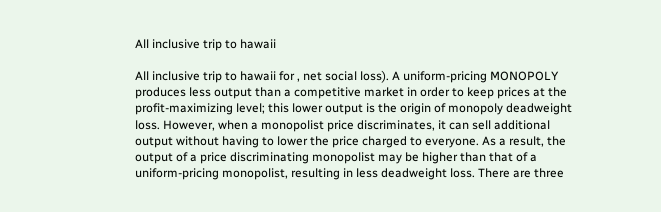All inclusive trip to hawaii

All inclusive trip to hawaii for , net social loss). A uniform-pricing MONOPOLY produces less output than a competitive market in order to keep prices at the profit-maximizing level; this lower output is the origin of monopoly deadweight loss. However, when a monopolist price discriminates, it can sell additional output without having to lower the price charged to everyone. As a result, the output of a price discriminating monopolist may be higher than that of a uniform-pricing monopolist, resulting in less deadweight loss. There are three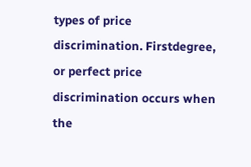types of price discrimination. Firstdegree, or perfect price discrimination occurs when the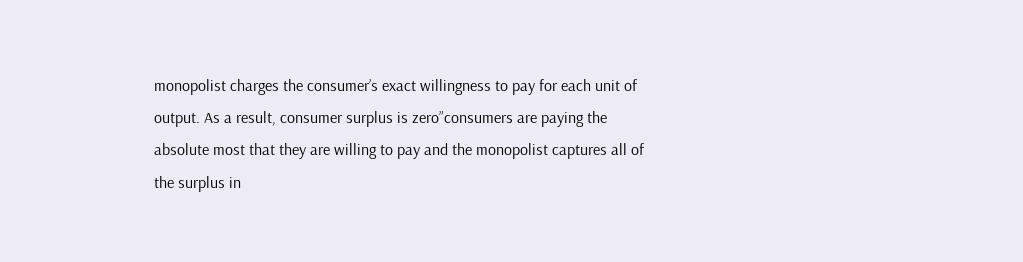monopolist charges the consumer’s exact willingness to pay for each unit of output. As a result, consumer surplus is zero”consumers are paying the absolute most that they are willing to pay and the monopolist captures all of the surplus in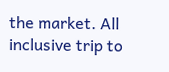the market. All inclusive trip to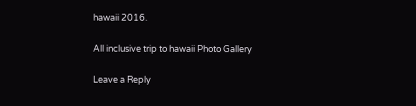hawaii 2016.

All inclusive trip to hawaii Photo Gallery

Leave a Reply